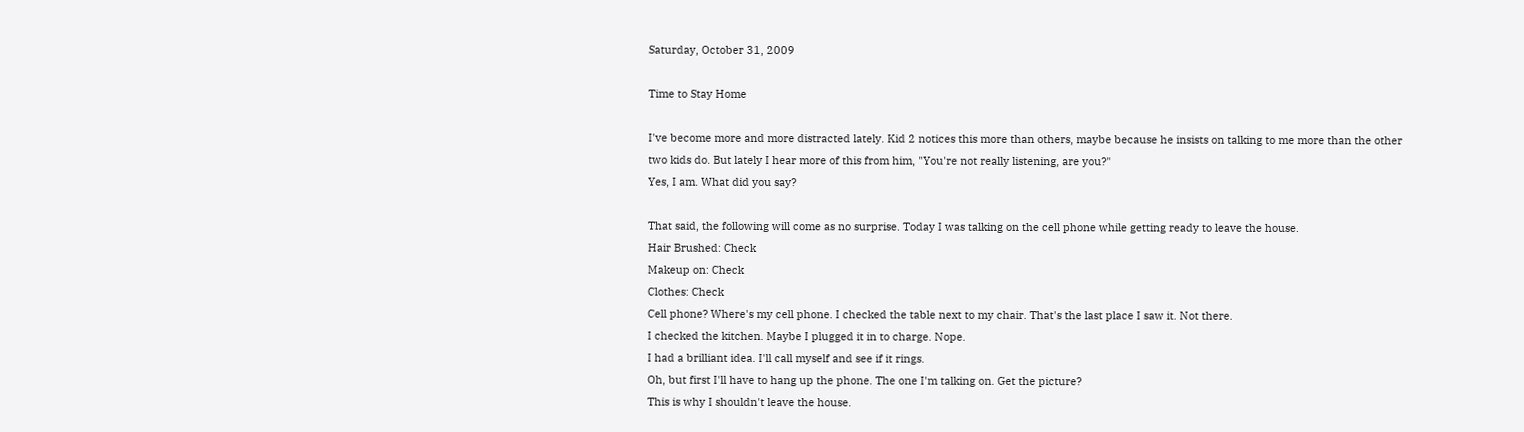Saturday, October 31, 2009

Time to Stay Home

I've become more and more distracted lately. Kid 2 notices this more than others, maybe because he insists on talking to me more than the other two kids do. But lately I hear more of this from him, "You're not really listening, are you?"
Yes, I am. What did you say?

That said, the following will come as no surprise. Today I was talking on the cell phone while getting ready to leave the house.
Hair Brushed: Check
Makeup on: Check
Clothes: Check
Cell phone? Where's my cell phone. I checked the table next to my chair. That's the last place I saw it. Not there.
I checked the kitchen. Maybe I plugged it in to charge. Nope.
I had a brilliant idea. I'll call myself and see if it rings.
Oh, but first I'll have to hang up the phone. The one I'm talking on. Get the picture?
This is why I shouldn't leave the house.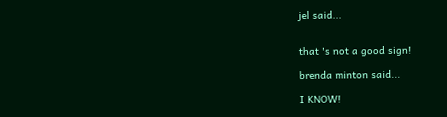jel said...


that 's not a good sign!

brenda minton said...

I KNOW!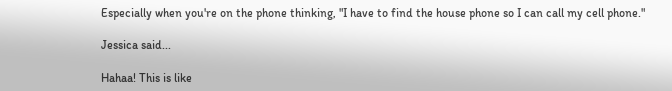Especially when you're on the phone thinking, "I have to find the house phone so I can call my cell phone."

Jessica said...

Hahaa! This is like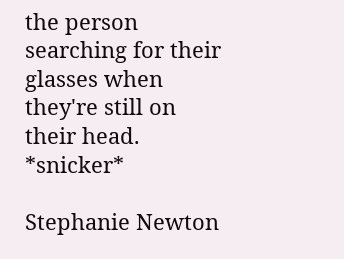the person searching for their glasses when they're still on their head. *snicker*

Stephanie Newton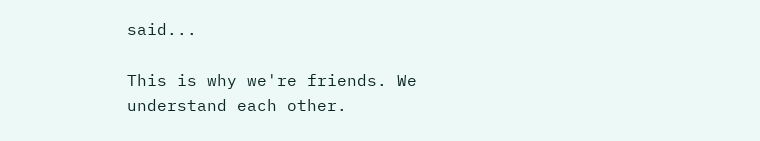said...

This is why we're friends. We understand each other.